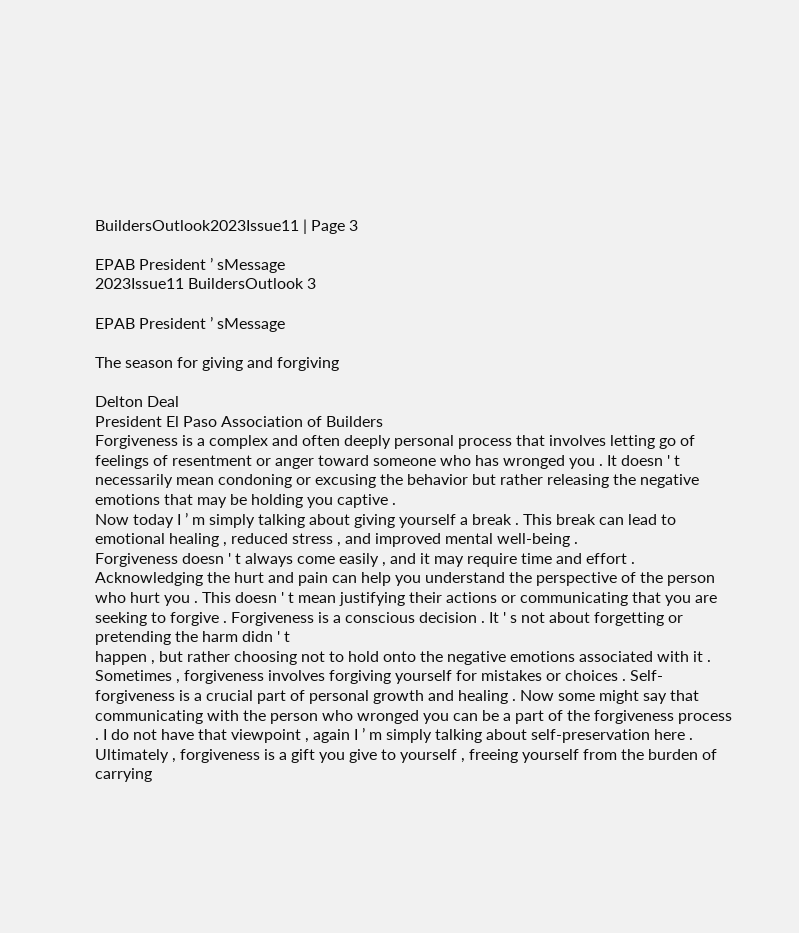BuildersOutlook2023Issue11 | Page 3

EPAB President ’ sMessage
2023Issue11 BuildersOutlook 3

EPAB President ’ sMessage

The season for giving and forgiving

Delton Deal
President El Paso Association of Builders
Forgiveness is a complex and often deeply personal process that involves letting go of feelings of resentment or anger toward someone who has wronged you . It doesn ' t necessarily mean condoning or excusing the behavior but rather releasing the negative emotions that may be holding you captive .
Now today I ’ m simply talking about giving yourself a break . This break can lead to emotional healing , reduced stress , and improved mental well-being .
Forgiveness doesn ' t always come easily , and it may require time and effort . Acknowledging the hurt and pain can help you understand the perspective of the person who hurt you . This doesn ' t mean justifying their actions or communicating that you are seeking to forgive . Forgiveness is a conscious decision . It ' s not about forgetting or pretending the harm didn ' t
happen , but rather choosing not to hold onto the negative emotions associated with it . Sometimes , forgiveness involves forgiving yourself for mistakes or choices . Self-forgiveness is a crucial part of personal growth and healing . Now some might say that communicating with the person who wronged you can be a part of the forgiveness process . I do not have that viewpoint , again I ’ m simply talking about self-preservation here . Ultimately , forgiveness is a gift you give to yourself , freeing yourself from the burden of carrying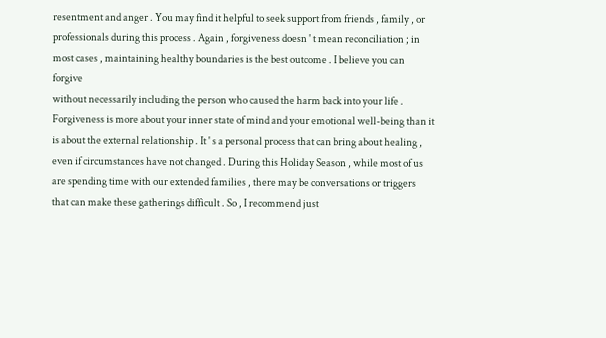resentment and anger . You may find it helpful to seek support from friends , family , or professionals during this process . Again , forgiveness doesn ' t mean reconciliation ; in most cases , maintaining healthy boundaries is the best outcome . I believe you can forgive
without necessarily including the person who caused the harm back into your life . Forgiveness is more about your inner state of mind and your emotional well-being than it is about the external relationship . It ' s a personal process that can bring about healing , even if circumstances have not changed . During this Holiday Season , while most of us are spending time with our extended families , there may be conversations or triggers that can make these gatherings difficult . So , I recommend just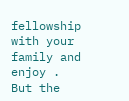fellowship with your family and enjoy . But the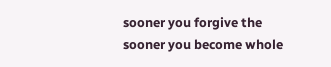sooner you forgive the sooner you become whole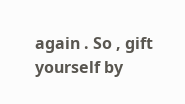again . So , gift yourself by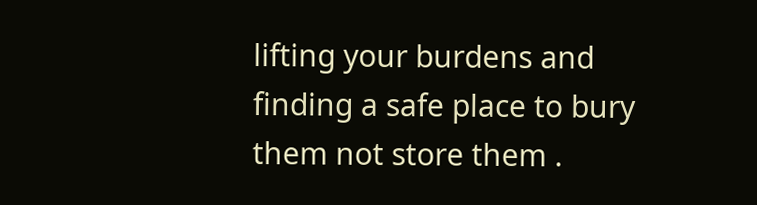lifting your burdens and finding a safe place to bury them not store them .